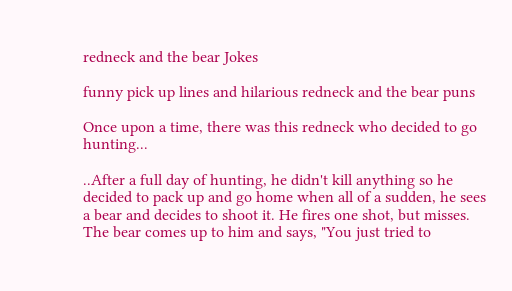redneck and the bear Jokes

funny pick up lines and hilarious redneck and the bear puns

Once upon a time, there was this redneck who decided to go hunting...

..After a full day of hunting, he didn't kill anything so he decided to pack up and go home when all of a sudden, he sees a bear and decides to shoot it. He fires one shot, but misses. The bear comes up to him and says, "You just tried to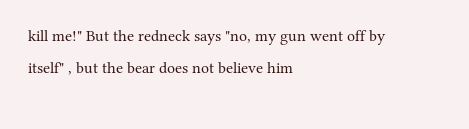kill me!" But the redneck says "no, my gun went off by itself" , but the bear does not believe him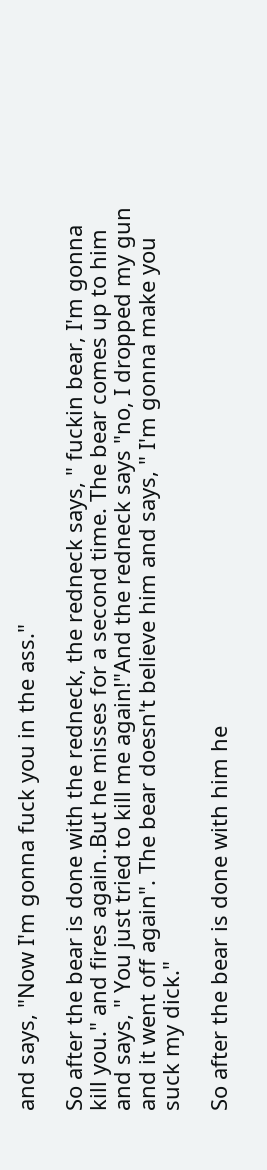and says, "Now I'm gonna fuck you in the ass."

So after the bear is done with the redneck, the redneck says, " fuckin bear, I'm gonna kill you." and fires again..But he misses for a second time. The bear comes up to him and says, " You just tried to kill me again!"And the redneck says "no, I dropped my gun and it went off again". The bear doesn't believe him and says, " I'm gonna make you suck my dick."

So after the bear is done with him he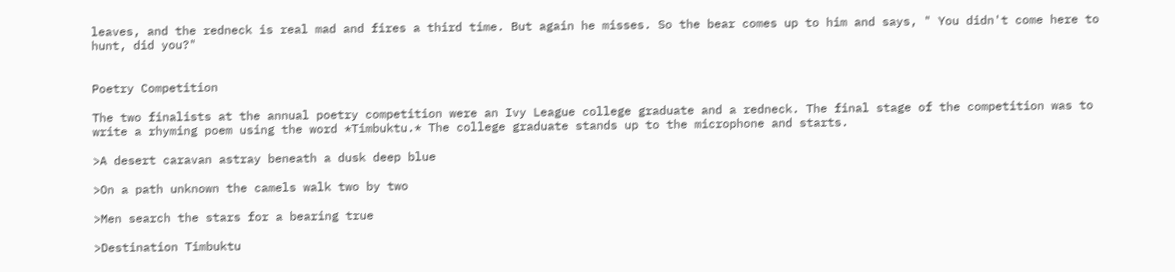leaves, and the redneck is real mad and fires a third time. But again he misses. So the bear comes up to him and says, " You didn't come here to hunt, did you?"


Poetry Competition

The two finalists at the annual poetry competition were an Ivy League college graduate and a redneck. The final stage of the competition was to write a rhyming poem using the word *Timbuktu.* The college graduate stands up to the microphone and starts.

>A desert caravan astray beneath a dusk deep blue

>On a path unknown the camels walk two by two

>Men search the stars for a bearing true

>Destination Timbuktu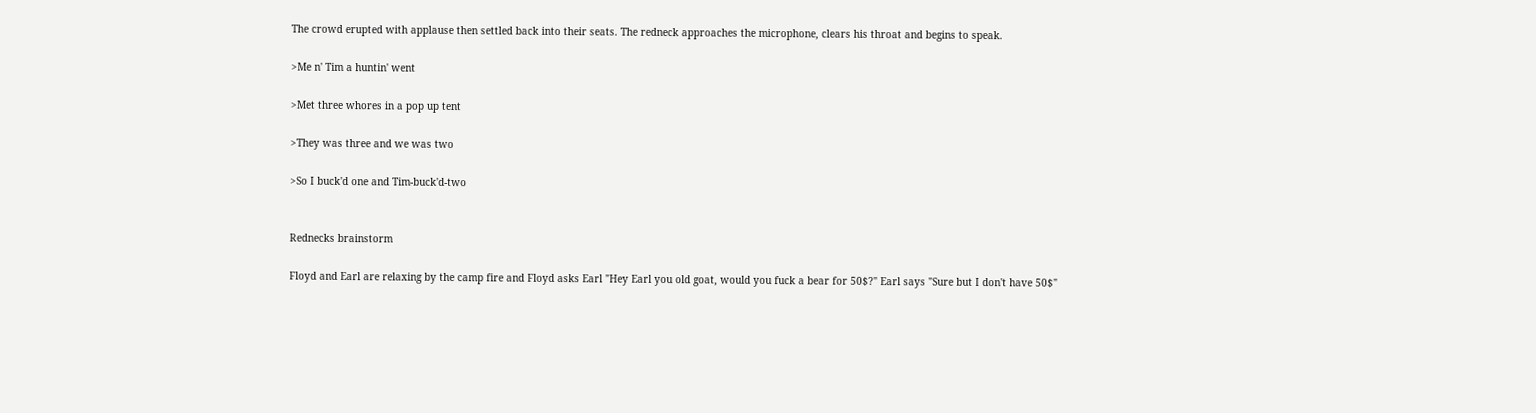The crowd erupted with applause then settled back into their seats. The redneck approaches the microphone, clears his throat and begins to speak.

>Me n' Tim a huntin' went

>Met three whores in a pop up tent

>They was three and we was two

>So I buck'd one and Tim-buck'd-two


Rednecks brainstorm

Floyd and Earl are relaxing by the camp fire and Floyd asks Earl "Hey Earl you old goat, would you fuck a bear for 50$?" Earl says "Sure but I don't have 50$"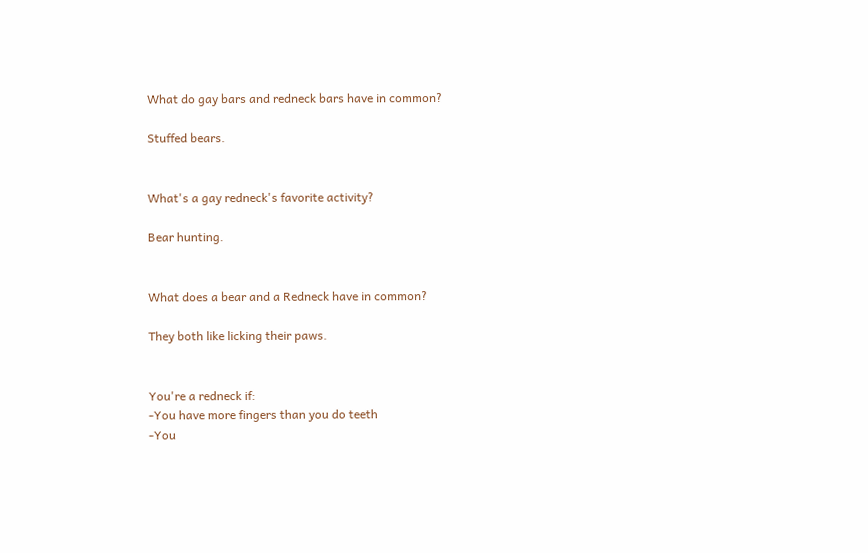What do gay bars and redneck bars have in common?

Stuffed bears.


What's a gay redneck's favorite activity?

Bear hunting.


What does a bear and a Redneck have in common?

They both like licking their paws.


You're a redneck if:
-You have more fingers than you do teeth
-You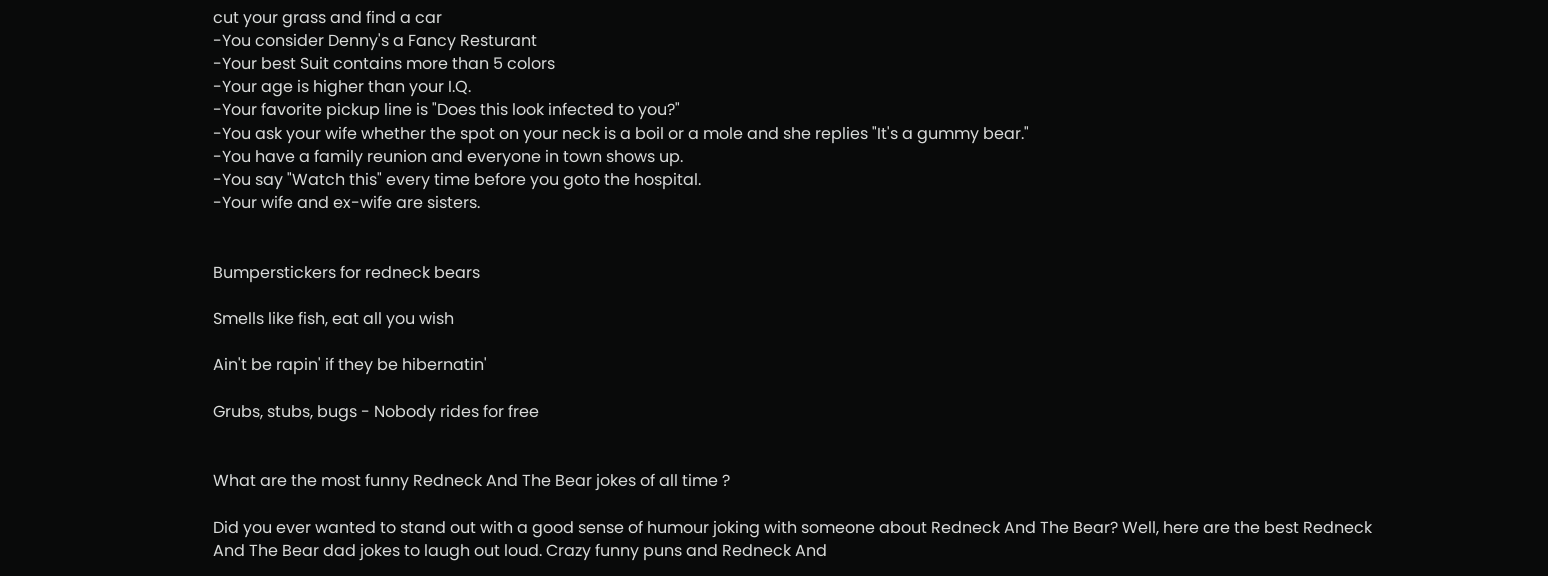cut your grass and find a car
-You consider Denny's a Fancy Resturant
-Your best Suit contains more than 5 colors
-Your age is higher than your I.Q.
-Your favorite pickup line is "Does this look infected to you?"
-You ask your wife whether the spot on your neck is a boil or a mole and she replies "It's a gummy bear."
-You have a family reunion and everyone in town shows up.
-You say "Watch this" every time before you goto the hospital.
-Your wife and ex-wife are sisters.


Bumperstickers for redneck bears

Smells like fish, eat all you wish

Ain't be rapin' if they be hibernatin'

Grubs, stubs, bugs - Nobody rides for free


What are the most funny Redneck And The Bear jokes of all time ?

Did you ever wanted to stand out with a good sense of humour joking with someone about Redneck And The Bear? Well, here are the best Redneck And The Bear dad jokes to laugh out loud. Crazy funny puns and Redneck And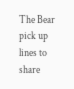The Bear pick up lines to share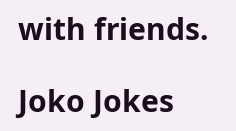with friends.

Joko Jokes